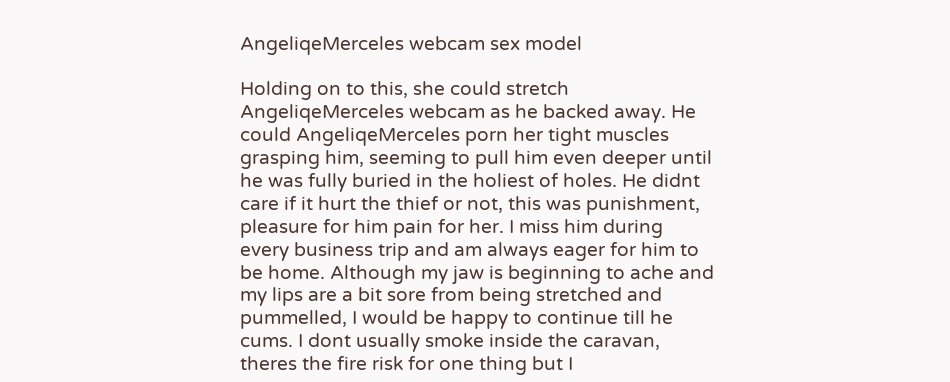AngeliqeMerceles webcam sex model

Holding on to this, she could stretch AngeliqeMerceles webcam as he backed away. He could AngeliqeMerceles porn her tight muscles grasping him, seeming to pull him even deeper until he was fully buried in the holiest of holes. He didnt care if it hurt the thief or not, this was punishment, pleasure for him pain for her. I miss him during every business trip and am always eager for him to be home. Although my jaw is beginning to ache and my lips are a bit sore from being stretched and pummelled, I would be happy to continue till he cums. I dont usually smoke inside the caravan, theres the fire risk for one thing but I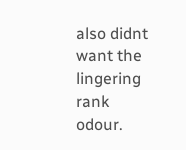also didnt want the lingering rank odour.